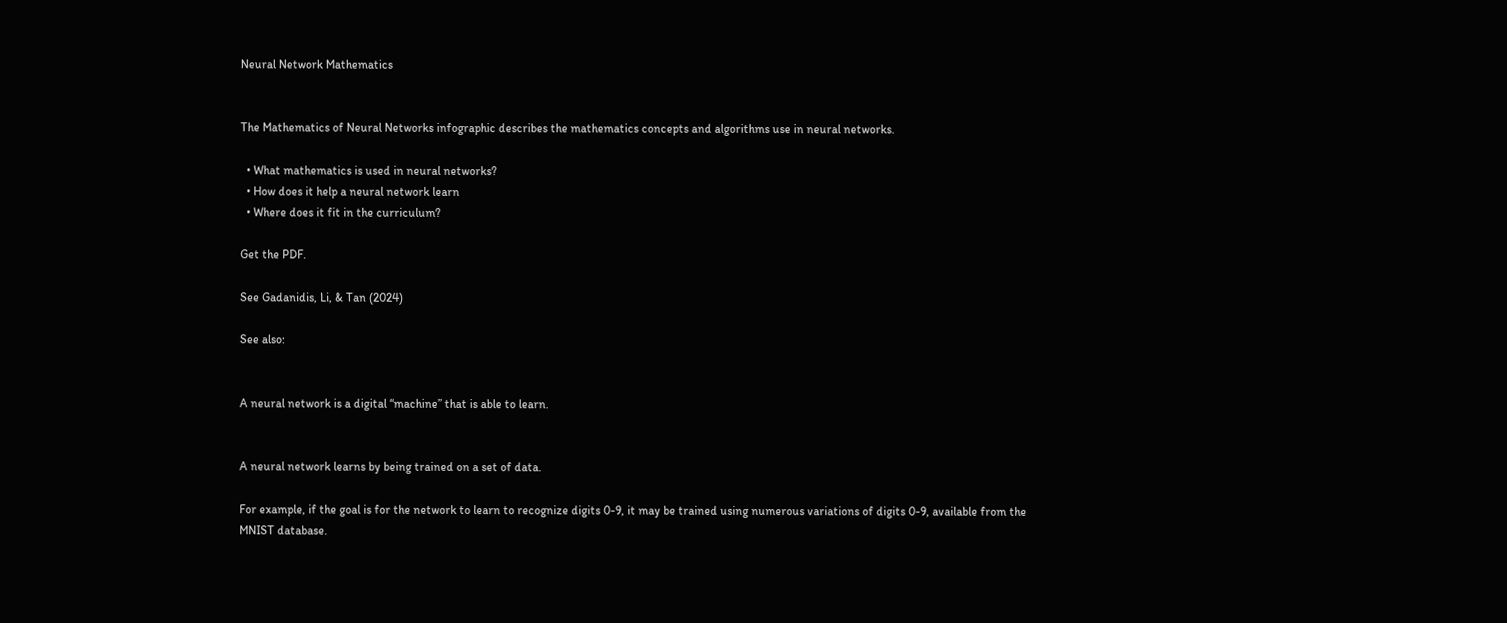Neural Network Mathematics


The Mathematics of Neural Networks infographic describes the mathematics concepts and algorithms use in neural networks.

  • What mathematics is used in neural networks?
  • How does it help a neural network learn
  • Where does it fit in the curriculum?

Get the PDF.

See Gadanidis, Li, & Tan (2024)

See also:


A neural network is a digital “machine” that is able to learn.


A neural network learns by being trained on a set of data.

For example, if the goal is for the network to learn to recognize digits 0-9, it may be trained using numerous variations of digits 0-9, available from the MNIST database.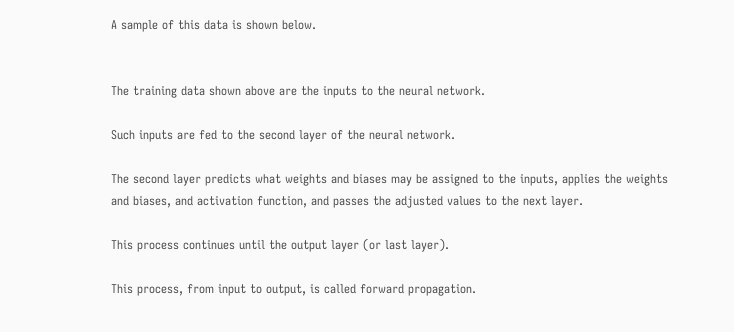A sample of this data is shown below.


The training data shown above are the inputs to the neural network.

Such inputs are fed to the second layer of the neural network.

The second layer predicts what weights and biases may be assigned to the inputs, applies the weights and biases, and activation function, and passes the adjusted values to the next layer.

This process continues until the output layer (or last layer).

This process, from input to output, is called forward propagation.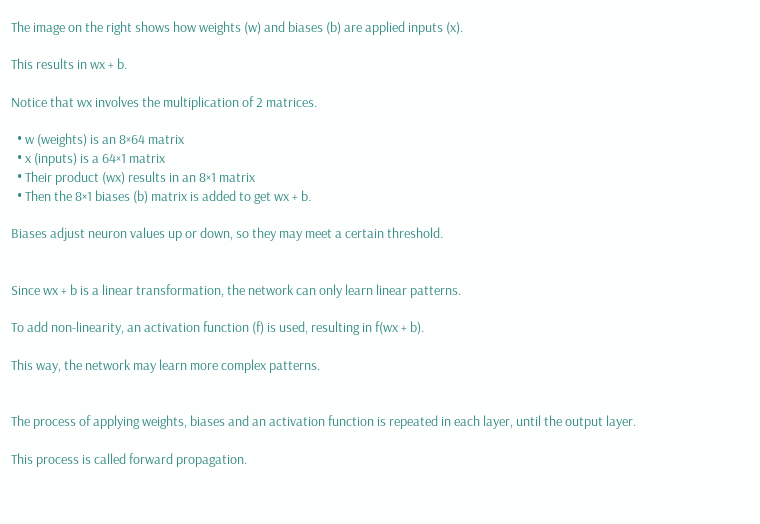The image on the right shows how weights (w) and biases (b) are applied inputs (x).

This results in wx + b.

Notice that wx involves the multiplication of 2 matrices.

  • w (weights) is an 8×64 matrix
  • x (inputs) is a 64×1 matrix
  • Their product (wx) results in an 8×1 matrix
  • Then the 8×1 biases (b) matrix is added to get wx + b.

Biases adjust neuron values up or down, so they may meet a certain threshold.


Since wx + b is a linear transformation, the network can only learn linear patterns.

To add non-linearity, an activation function (f) is used, resulting in f(wx + b).

This way, the network may learn more complex patterns.


The process of applying weights, biases and an activation function is repeated in each layer, until the output layer.

This process is called forward propagation.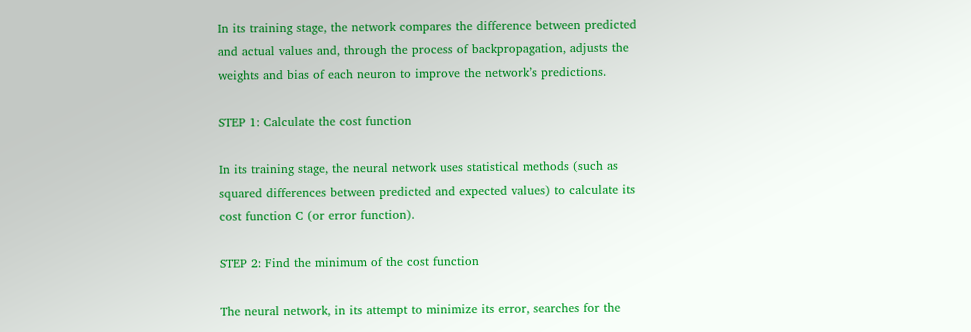In its training stage, the network compares the difference between predicted and actual values and, through the process of backpropagation, adjusts the weights and bias of each neuron to improve the network’s predictions.

STEP 1: Calculate the cost function

In its training stage, the neural network uses statistical methods (such as squared differences between predicted and expected values) to calculate its cost function C (or error function).

STEP 2: Find the minimum of the cost function

The neural network, in its attempt to minimize its error, searches for the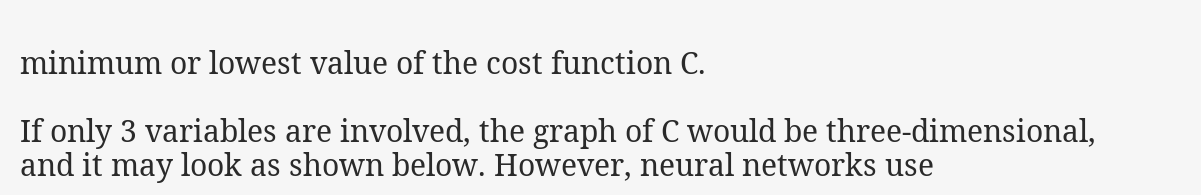minimum or lowest value of the cost function C.

If only 3 variables are involved, the graph of C would be three-dimensional, and it may look as shown below. However, neural networks use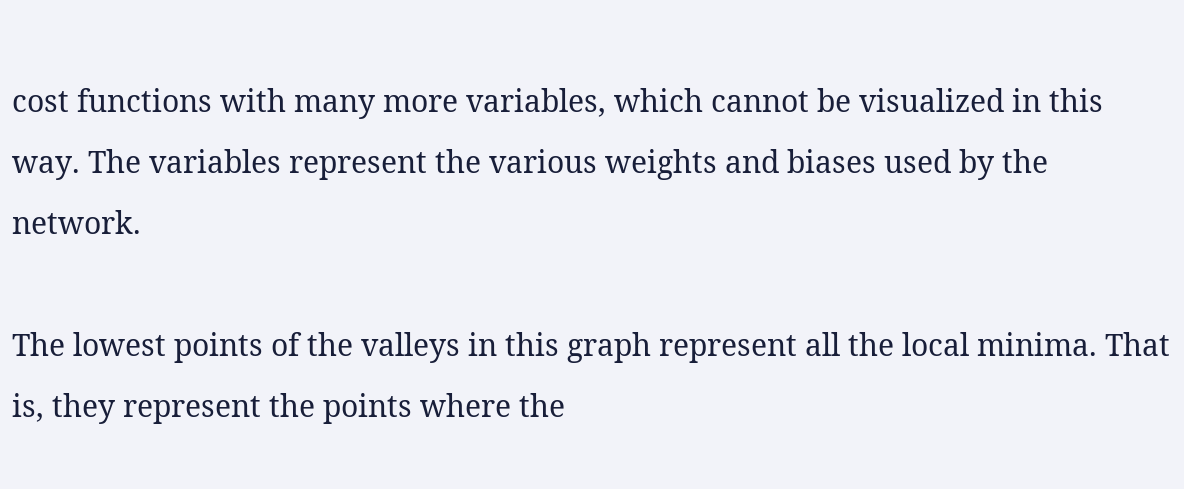cost functions with many more variables, which cannot be visualized in this way. The variables represent the various weights and biases used by the network.

The lowest points of the valleys in this graph represent all the local minima. That is, they represent the points where the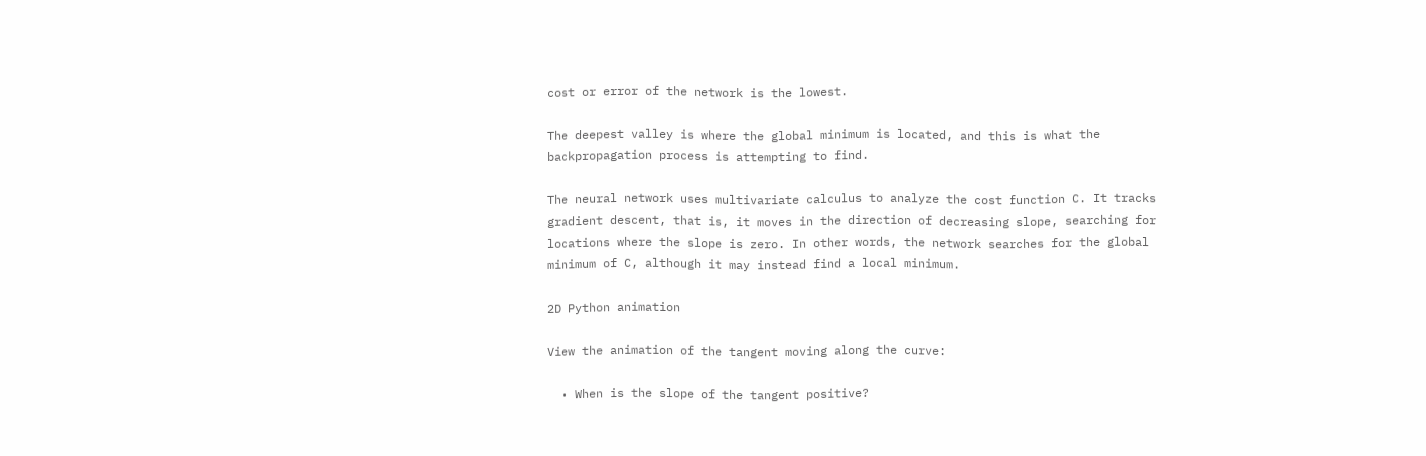cost or error of the network is the lowest.

The deepest valley is where the global minimum is located, and this is what the backpropagation process is attempting to find.

The neural network uses multivariate calculus to analyze the cost function C. It tracks gradient descent, that is, it moves in the direction of decreasing slope, searching for locations where the slope is zero. In other words, the network searches for the global minimum of C, although it may instead find a local minimum.

2D Python animation

View the animation of the tangent moving along the curve:

  • When is the slope of the tangent positive?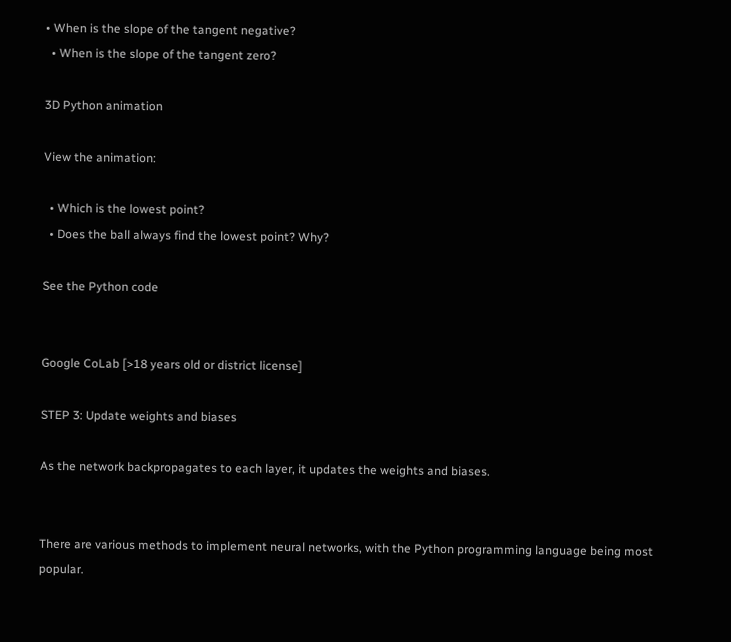• When is the slope of the tangent negative?
  • When is the slope of the tangent zero?

3D Python animation

View the animation:

  • Which is the lowest point?
  • Does the ball always find the lowest point? Why?

See the Python code


Google CoLab [>18 years old or district license]

STEP 3: Update weights and biases

As the network backpropagates to each layer, it updates the weights and biases.


There are various methods to implement neural networks, with the Python programming language being most popular.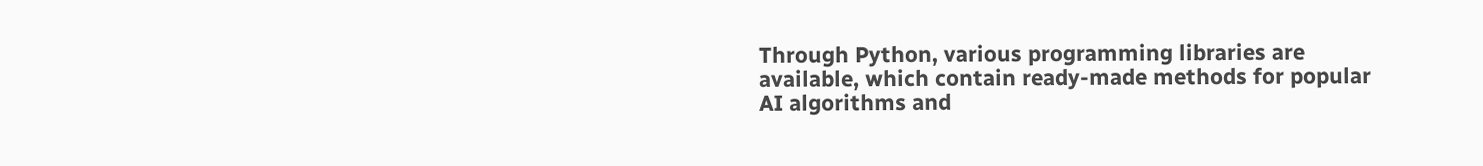Through Python, various programming libraries are available, which contain ready-made methods for popular AI algorithms and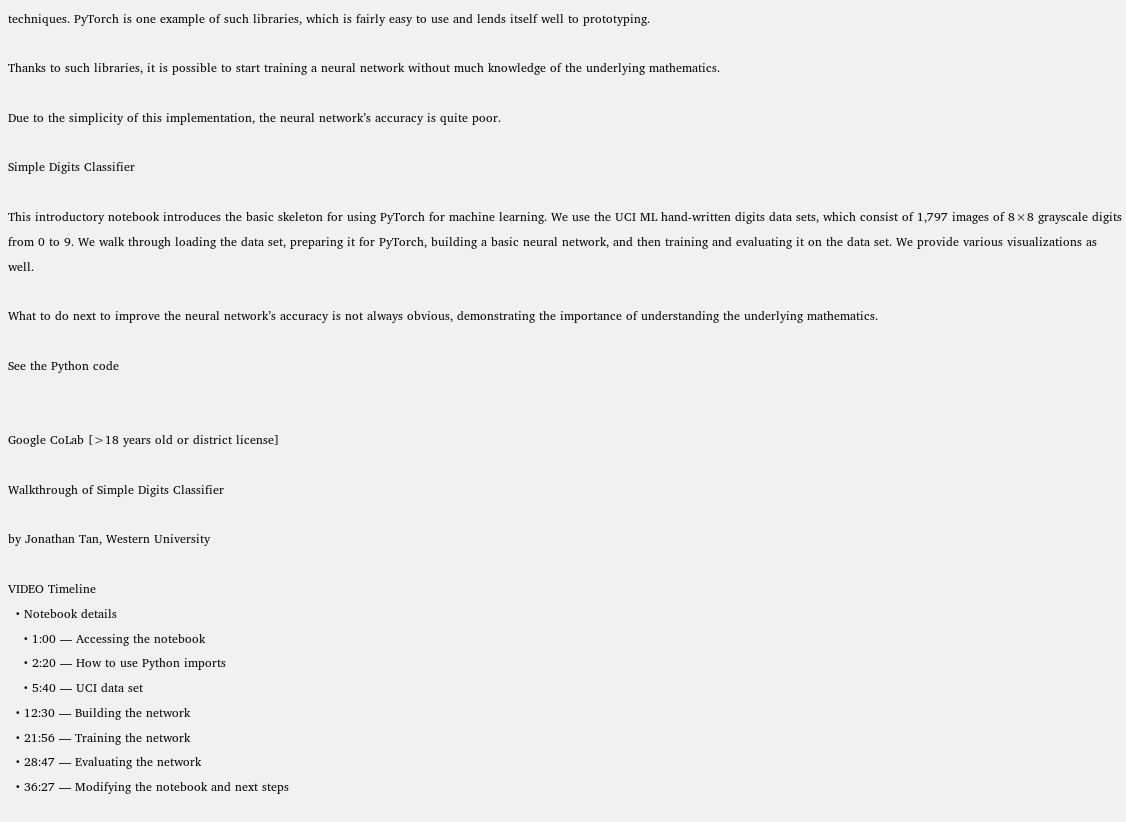techniques. PyTorch is one example of such libraries, which is fairly easy to use and lends itself well to prototyping.

Thanks to such libraries, it is possible to start training a neural network without much knowledge of the underlying mathematics.

Due to the simplicity of this implementation, the neural network’s accuracy is quite poor.

Simple Digits Classifier

This introductory notebook introduces the basic skeleton for using PyTorch for machine learning. We use the UCI ML hand-written digits data sets, which consist of 1,797 images of 8×8 grayscale digits from 0 to 9. We walk through loading the data set, preparing it for PyTorch, building a basic neural network, and then training and evaluating it on the data set. We provide various visualizations as well.

What to do next to improve the neural network’s accuracy is not always obvious, demonstrating the importance of understanding the underlying mathematics.

See the Python code


Google CoLab [>18 years old or district license]

Walkthrough of Simple Digits Classifier

by Jonathan Tan, Western University

VIDEO Timeline
  • Notebook details
    • 1:00 — Accessing the notebook
    • 2:20 — How to use Python imports
    • 5:40 — UCI data set
  • 12:30 — Building the network
  • 21:56 — Training the network
  • 28:47 — Evaluating the network
  • 36:27 — Modifying the notebook and next steps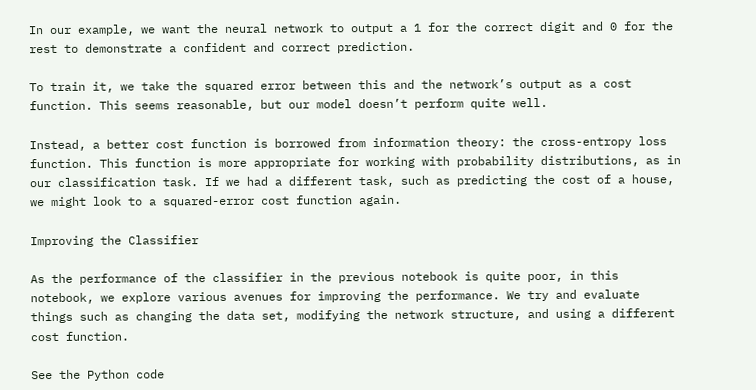In our example, we want the neural network to output a 1 for the correct digit and 0 for the rest to demonstrate a confident and correct prediction.

To train it, we take the squared error between this and the network’s output as a cost function. This seems reasonable, but our model doesn’t perform quite well.

Instead, a better cost function is borrowed from information theory: the cross-entropy loss function. This function is more appropriate for working with probability distributions, as in our classification task. If we had a different task, such as predicting the cost of a house, we might look to a squared-error cost function again.

Improving the Classifier

As the performance of the classifier in the previous notebook is quite poor, in this notebook, we explore various avenues for improving the performance. We try and evaluate things such as changing the data set, modifying the network structure, and using a different cost function.

See the Python code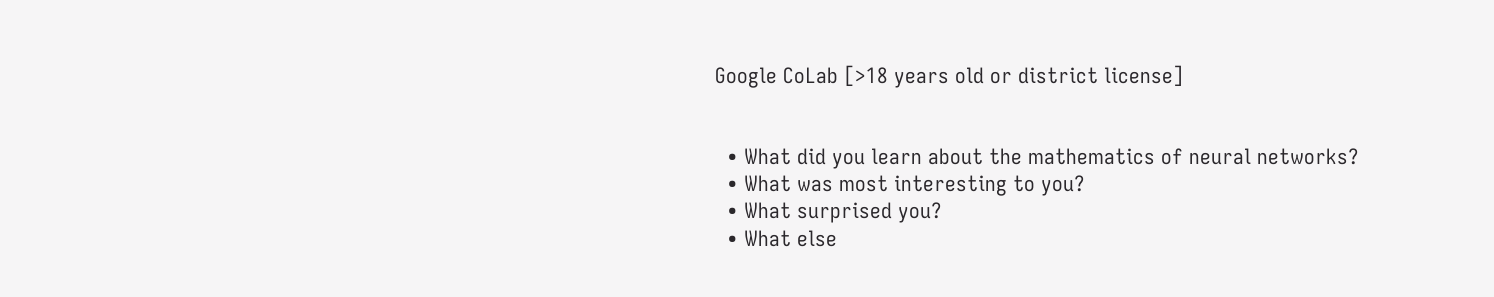Google CoLab [>18 years old or district license]


  • What did you learn about the mathematics of neural networks?
  • What was most interesting to you?
  • What surprised you?
  • What else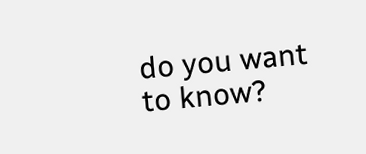do you want to know?